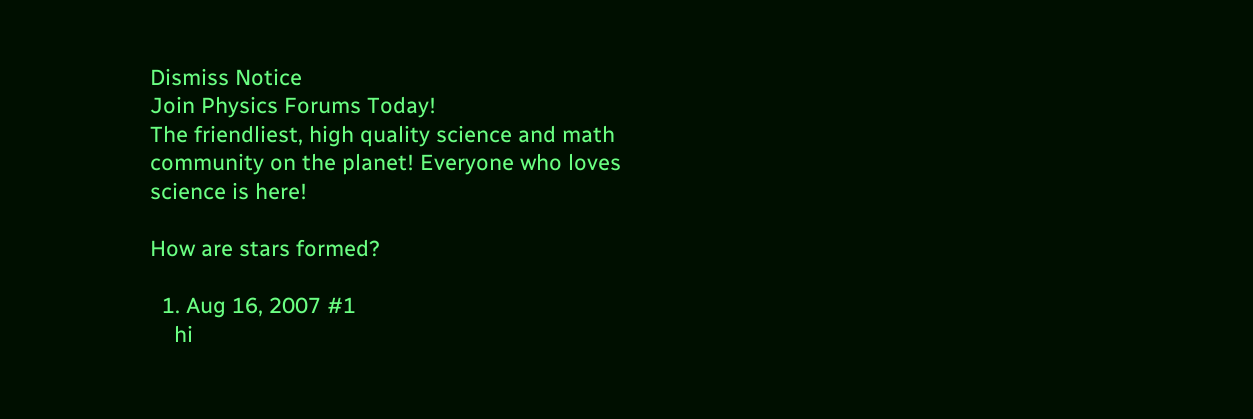Dismiss Notice
Join Physics Forums Today!
The friendliest, high quality science and math community on the planet! Everyone who loves science is here!

How are stars formed?

  1. Aug 16, 2007 #1
    hi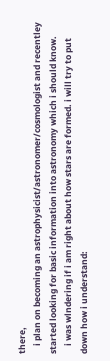there,
    i plan on becoming an astrophysicist/astronomer/cosmologist and recentley started looking for basic information into astronomy which i should know.
    i was wlndering if i am right about how stars are formed. i will try to put down how i understand: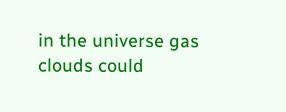in the universe gas clouds could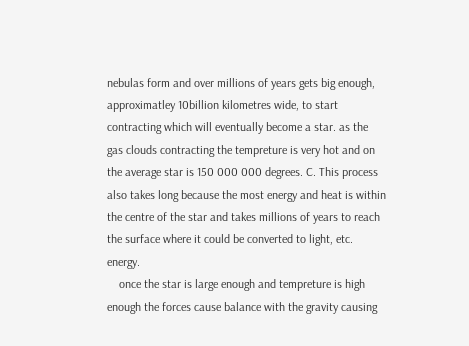nebulas form and over millions of years gets big enough, approximatley 10billion kilometres wide, to start contracting which will eventually become a star. as the gas clouds contracting the tempreture is very hot and on the average star is 150 000 000 degrees. C. This process also takes long because the most energy and heat is within the centre of the star and takes millions of years to reach the surface where it could be converted to light, etc. energy.
    once the star is large enough and tempreture is high enough the forces cause balance with the gravity causing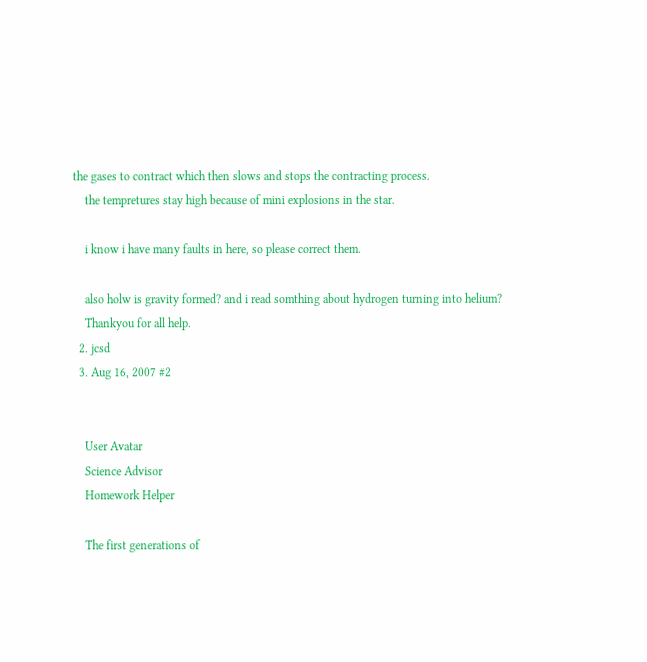the gases to contract which then slows and stops the contracting process.
    the tempretures stay high because of mini explosions in the star.

    i know i have many faults in here, so please correct them.

    also holw is gravity formed? and i read somthing about hydrogen turning into helium?
    Thankyou for all help.
  2. jcsd
  3. Aug 16, 2007 #2


    User Avatar
    Science Advisor
    Homework Helper

    The first generations of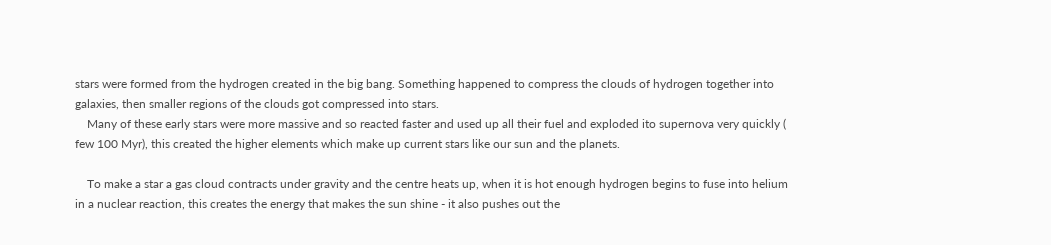stars were formed from the hydrogen created in the big bang. Something happened to compress the clouds of hydrogen together into galaxies, then smaller regions of the clouds got compressed into stars.
    Many of these early stars were more massive and so reacted faster and used up all their fuel and exploded ito supernova very quickly ( few 100 Myr), this created the higher elements which make up current stars like our sun and the planets.

    To make a star a gas cloud contracts under gravity and the centre heats up, when it is hot enough hydrogen begins to fuse into helium in a nuclear reaction, this creates the energy that makes the sun shine - it also pushes out the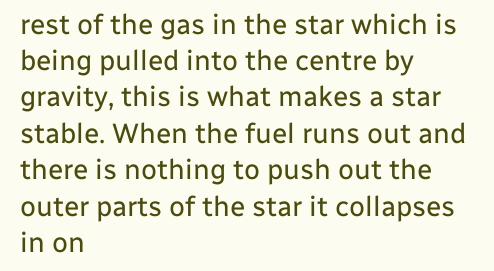rest of the gas in the star which is being pulled into the centre by gravity, this is what makes a star stable. When the fuel runs out and there is nothing to push out the outer parts of the star it collapses in on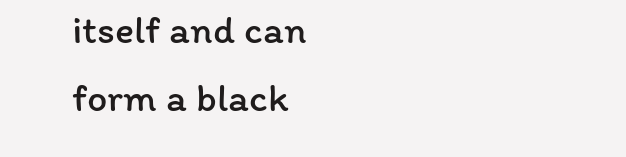itself and can form a black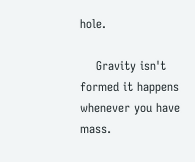hole.

    Gravity isn't formed it happens whenever you have mass.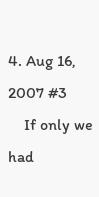4. Aug 16, 2007 #3
    If only we had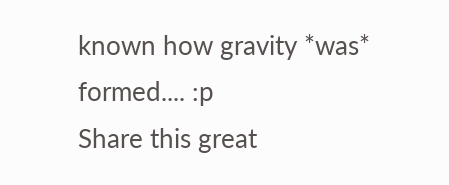known how gravity *was* formed.... :p
Share this great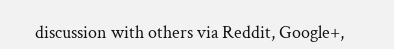discussion with others via Reddit, Google+,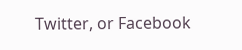Twitter, or Facebook